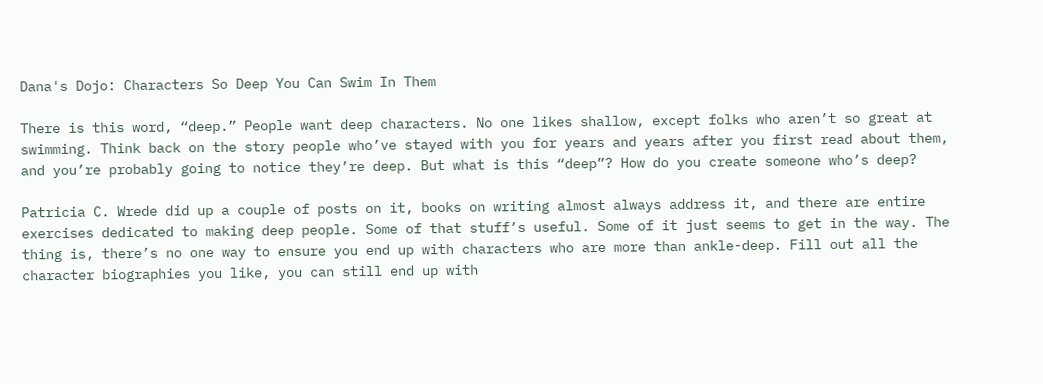Dana's Dojo: Characters So Deep You Can Swim In Them

There is this word, “deep.” People want deep characters. No one likes shallow, except folks who aren’t so great at swimming. Think back on the story people who’ve stayed with you for years and years after you first read about them, and you’re probably going to notice they’re deep. But what is this “deep”? How do you create someone who’s deep?

Patricia C. Wrede did up a couple of posts on it, books on writing almost always address it, and there are entire exercises dedicated to making deep people. Some of that stuff’s useful. Some of it just seems to get in the way. The thing is, there’s no one way to ensure you end up with characters who are more than ankle-deep. Fill out all the character biographies you like, you can still end up with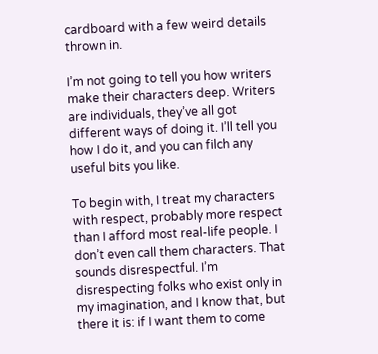cardboard with a few weird details thrown in.

I’m not going to tell you how writers make their characters deep. Writers are individuals, they’ve all got different ways of doing it. I’ll tell you how I do it, and you can filch any useful bits you like.

To begin with, I treat my characters with respect, probably more respect than I afford most real-life people. I don’t even call them characters. That sounds disrespectful. I’m disrespecting folks who exist only in my imagination, and I know that, but there it is: if I want them to come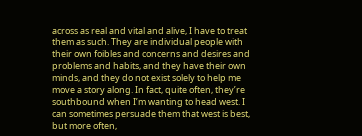across as real and vital and alive, I have to treat them as such. They are individual people with their own foibles and concerns and desires and problems and habits, and they have their own minds, and they do not exist solely to help me move a story along. In fact, quite often, they’re southbound when I’m wanting to head west. I can sometimes persuade them that west is best, but more often,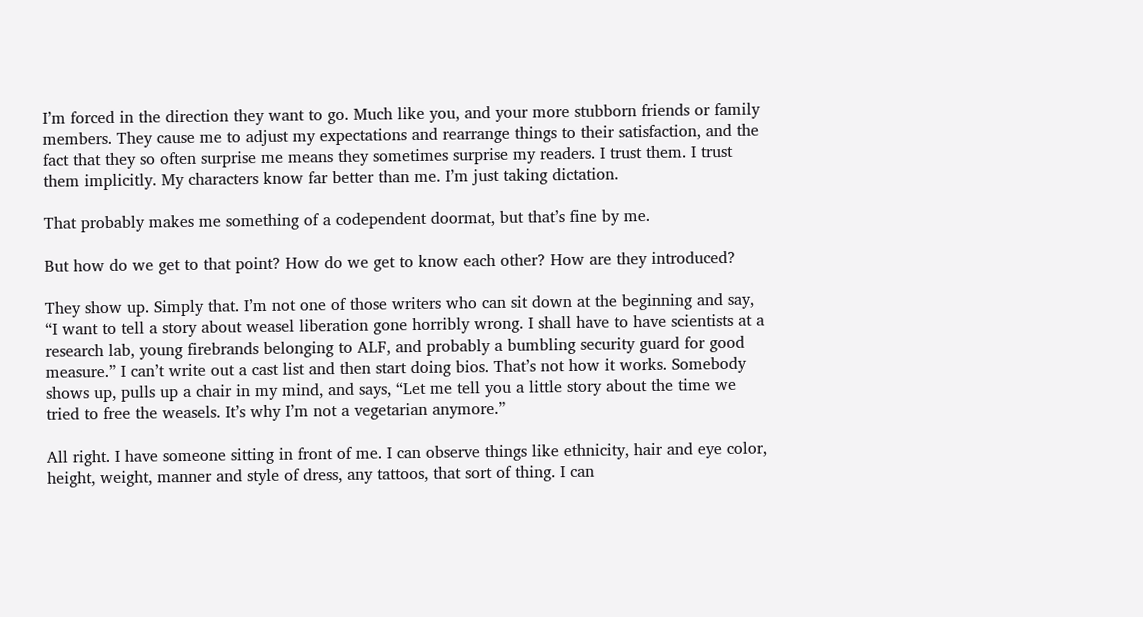I’m forced in the direction they want to go. Much like you, and your more stubborn friends or family members. They cause me to adjust my expectations and rearrange things to their satisfaction, and the fact that they so often surprise me means they sometimes surprise my readers. I trust them. I trust them implicitly. My characters know far better than me. I’m just taking dictation.

That probably makes me something of a codependent doormat, but that’s fine by me.

But how do we get to that point? How do we get to know each other? How are they introduced?

They show up. Simply that. I’m not one of those writers who can sit down at the beginning and say, “I want to tell a story about weasel liberation gone horribly wrong. I shall have to have scientists at a research lab, young firebrands belonging to ALF, and probably a bumbling security guard for good measure.” I can’t write out a cast list and then start doing bios. That’s not how it works. Somebody shows up, pulls up a chair in my mind, and says, “Let me tell you a little story about the time we tried to free the weasels. It’s why I’m not a vegetarian anymore.”

All right. I have someone sitting in front of me. I can observe things like ethnicity, hair and eye color, height, weight, manner and style of dress, any tattoos, that sort of thing. I can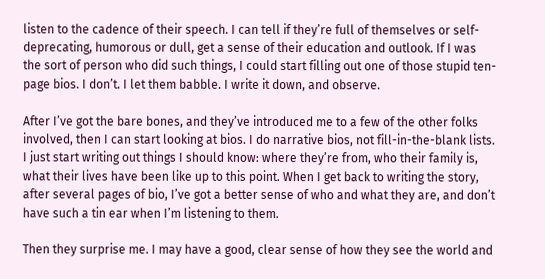listen to the cadence of their speech. I can tell if they’re full of themselves or self-deprecating, humorous or dull, get a sense of their education and outlook. If I was the sort of person who did such things, I could start filling out one of those stupid ten-page bios. I don’t. I let them babble. I write it down, and observe.

After I’ve got the bare bones, and they’ve introduced me to a few of the other folks involved, then I can start looking at bios. I do narrative bios, not fill-in-the-blank lists. I just start writing out things I should know: where they’re from, who their family is, what their lives have been like up to this point. When I get back to writing the story, after several pages of bio, I’ve got a better sense of who and what they are, and don’t have such a tin ear when I’m listening to them.

Then they surprise me. I may have a good, clear sense of how they see the world and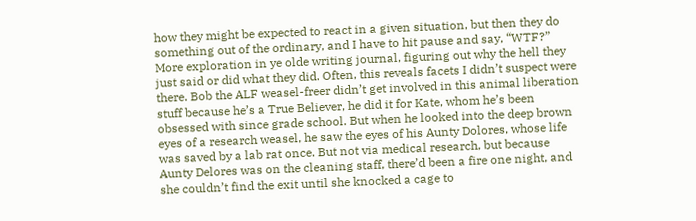how they might be expected to react in a given situation, but then they do something out of the ordinary, and I have to hit pause and say, “WTF?” More exploration in ye olde writing journal, figuring out why the hell they just said or did what they did. Often, this reveals facets I didn’t suspect were there. Bob the ALF weasel-freer didn’t get involved in this animal liberation stuff because he’s a True Believer, he did it for Kate, whom he’s been obsessed with since grade school. But when he looked into the deep brown eyes of a research weasel, he saw the eyes of his Aunty Dolores, whose life was saved by a lab rat once. But not via medical research, but because Aunty Delores was on the cleaning staff, there’d been a fire one night, and she couldn’t find the exit until she knocked a cage to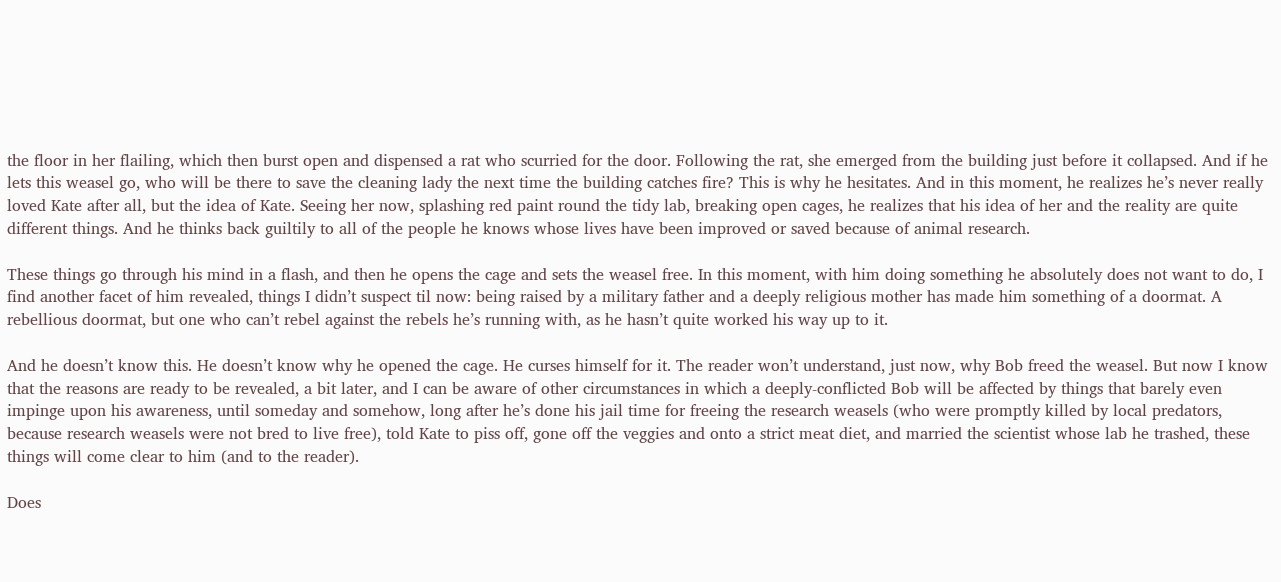the floor in her flailing, which then burst open and dispensed a rat who scurried for the door. Following the rat, she emerged from the building just before it collapsed. And if he lets this weasel go, who will be there to save the cleaning lady the next time the building catches fire? This is why he hesitates. And in this moment, he realizes he’s never really loved Kate after all, but the idea of Kate. Seeing her now, splashing red paint round the tidy lab, breaking open cages, he realizes that his idea of her and the reality are quite different things. And he thinks back guiltily to all of the people he knows whose lives have been improved or saved because of animal research.

These things go through his mind in a flash, and then he opens the cage and sets the weasel free. In this moment, with him doing something he absolutely does not want to do, I find another facet of him revealed, things I didn’t suspect til now: being raised by a military father and a deeply religious mother has made him something of a doormat. A rebellious doormat, but one who can’t rebel against the rebels he’s running with, as he hasn’t quite worked his way up to it.

And he doesn’t know this. He doesn’t know why he opened the cage. He curses himself for it. The reader won’t understand, just now, why Bob freed the weasel. But now I know that the reasons are ready to be revealed, a bit later, and I can be aware of other circumstances in which a deeply-conflicted Bob will be affected by things that barely even impinge upon his awareness, until someday and somehow, long after he’s done his jail time for freeing the research weasels (who were promptly killed by local predators, because research weasels were not bred to live free), told Kate to piss off, gone off the veggies and onto a strict meat diet, and married the scientist whose lab he trashed, these things will come clear to him (and to the reader).

Does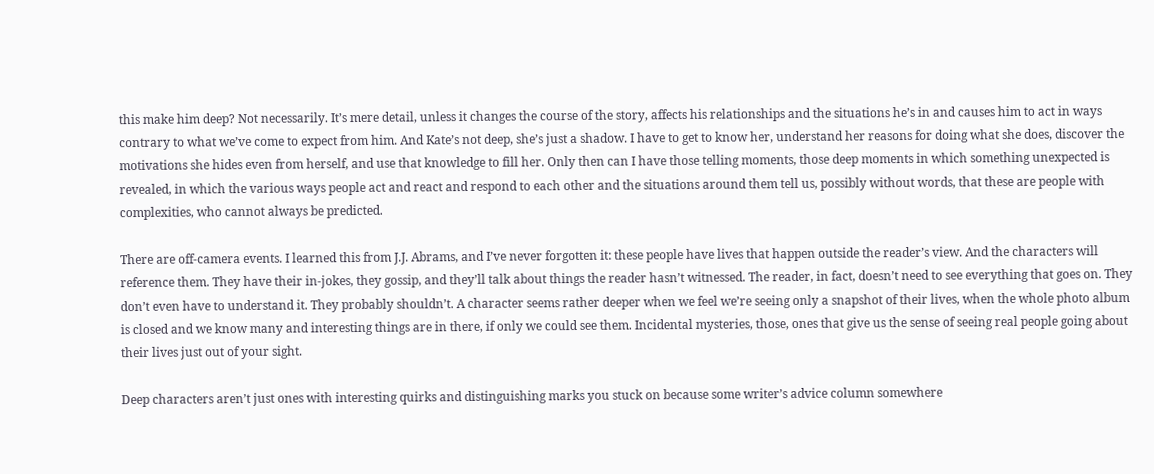this make him deep? Not necessarily. It’s mere detail, unless it changes the course of the story, affects his relationships and the situations he’s in and causes him to act in ways contrary to what we’ve come to expect from him. And Kate’s not deep, she’s just a shadow. I have to get to know her, understand her reasons for doing what she does, discover the motivations she hides even from herself, and use that knowledge to fill her. Only then can I have those telling moments, those deep moments in which something unexpected is revealed, in which the various ways people act and react and respond to each other and the situations around them tell us, possibly without words, that these are people with complexities, who cannot always be predicted.

There are off-camera events. I learned this from J.J. Abrams, and I’ve never forgotten it: these people have lives that happen outside the reader’s view. And the characters will reference them. They have their in-jokes, they gossip, and they’ll talk about things the reader hasn’t witnessed. The reader, in fact, doesn’t need to see everything that goes on. They don’t even have to understand it. They probably shouldn’t. A character seems rather deeper when we feel we’re seeing only a snapshot of their lives, when the whole photo album is closed and we know many and interesting things are in there, if only we could see them. Incidental mysteries, those, ones that give us the sense of seeing real people going about their lives just out of your sight.

Deep characters aren’t just ones with interesting quirks and distinguishing marks you stuck on because some writer’s advice column somewhere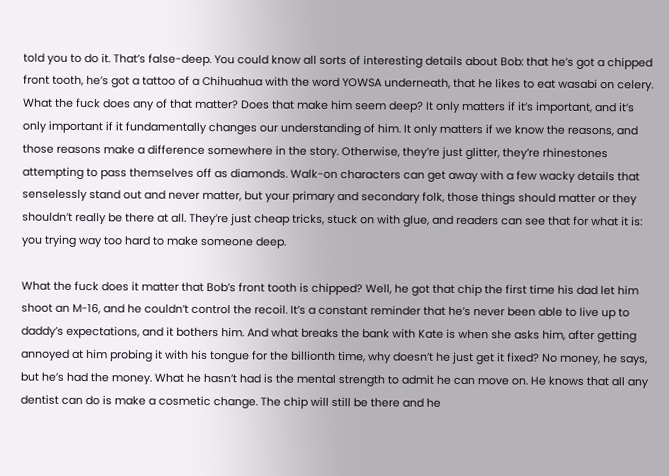told you to do it. That’s false-deep. You could know all sorts of interesting details about Bob: that he’s got a chipped front tooth, he’s got a tattoo of a Chihuahua with the word YOWSA underneath, that he likes to eat wasabi on celery. What the fuck does any of that matter? Does that make him seem deep? It only matters if it’s important, and it’s only important if it fundamentally changes our understanding of him. It only matters if we know the reasons, and those reasons make a difference somewhere in the story. Otherwise, they’re just glitter, they’re rhinestones attempting to pass themselves off as diamonds. Walk-on characters can get away with a few wacky details that senselessly stand out and never matter, but your primary and secondary folk, those things should matter or they shouldn’t really be there at all. They’re just cheap tricks, stuck on with glue, and readers can see that for what it is: you trying way too hard to make someone deep.

What the fuck does it matter that Bob’s front tooth is chipped? Well, he got that chip the first time his dad let him shoot an M-16, and he couldn’t control the recoil. It’s a constant reminder that he’s never been able to live up to daddy’s expectations, and it bothers him. And what breaks the bank with Kate is when she asks him, after getting annoyed at him probing it with his tongue for the billionth time, why doesn’t he just get it fixed? No money, he says, but he’s had the money. What he hasn’t had is the mental strength to admit he can move on. He knows that all any dentist can do is make a cosmetic change. The chip will still be there and he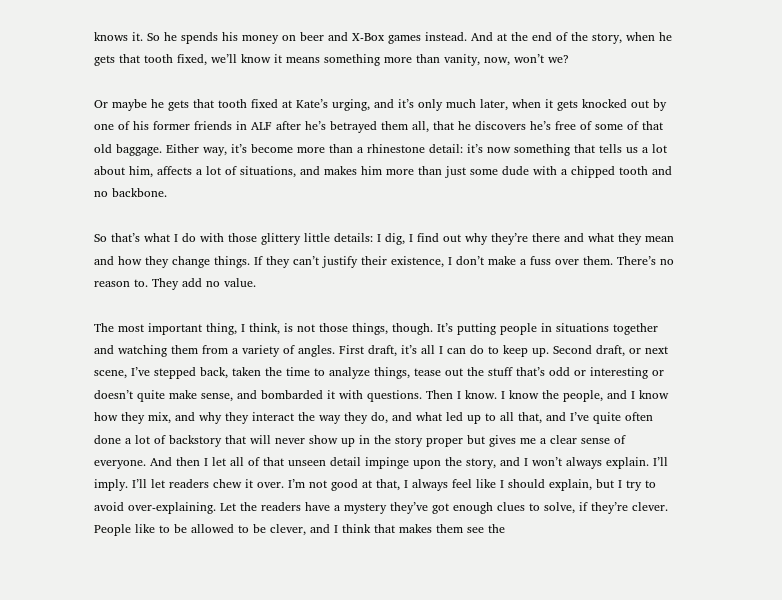knows it. So he spends his money on beer and X-Box games instead. And at the end of the story, when he gets that tooth fixed, we’ll know it means something more than vanity, now, won’t we?

Or maybe he gets that tooth fixed at Kate’s urging, and it’s only much later, when it gets knocked out by one of his former friends in ALF after he’s betrayed them all, that he discovers he’s free of some of that old baggage. Either way, it’s become more than a rhinestone detail: it’s now something that tells us a lot about him, affects a lot of situations, and makes him more than just some dude with a chipped tooth and no backbone.

So that’s what I do with those glittery little details: I dig, I find out why they’re there and what they mean and how they change things. If they can’t justify their existence, I don’t make a fuss over them. There’s no reason to. They add no value.

The most important thing, I think, is not those things, though. It’s putting people in situations together and watching them from a variety of angles. First draft, it’s all I can do to keep up. Second draft, or next scene, I’ve stepped back, taken the time to analyze things, tease out the stuff that’s odd or interesting or doesn’t quite make sense, and bombarded it with questions. Then I know. I know the people, and I know how they mix, and why they interact the way they do, and what led up to all that, and I’ve quite often done a lot of backstory that will never show up in the story proper but gives me a clear sense of everyone. And then I let all of that unseen detail impinge upon the story, and I won’t always explain. I’ll imply. I’ll let readers chew it over. I’m not good at that, I always feel like I should explain, but I try to avoid over-explaining. Let the readers have a mystery they’ve got enough clues to solve, if they’re clever. People like to be allowed to be clever, and I think that makes them see the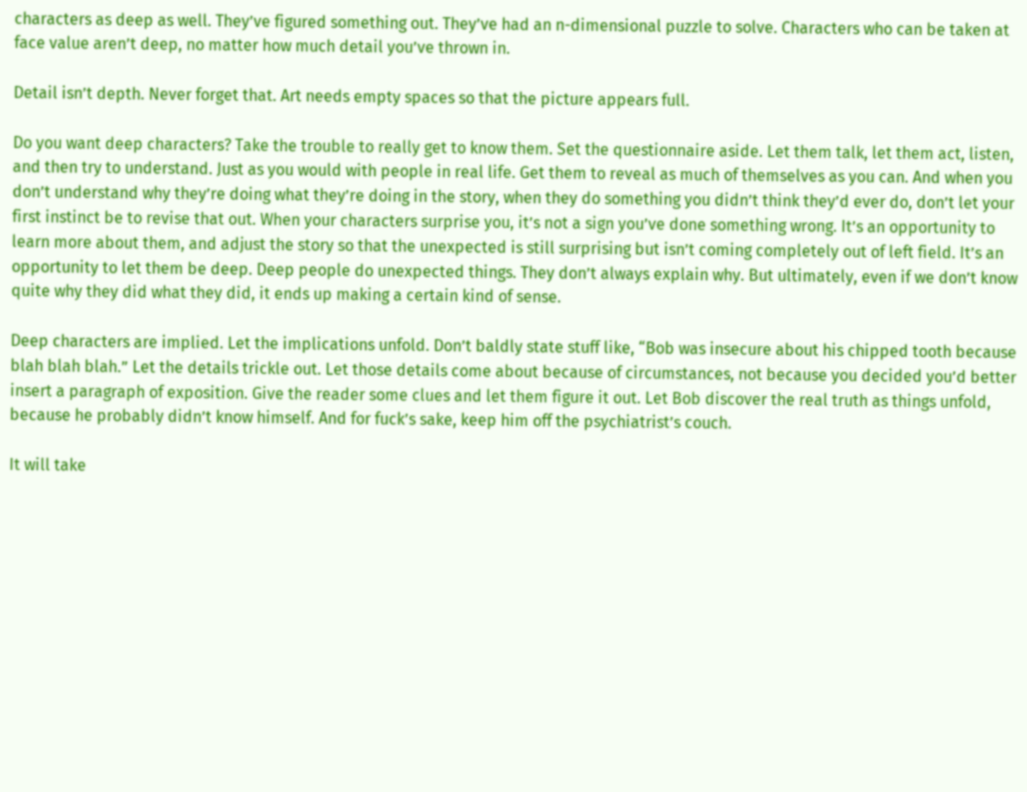characters as deep as well. They’ve figured something out. They’ve had an n-dimensional puzzle to solve. Characters who can be taken at face value aren’t deep, no matter how much detail you’ve thrown in.

Detail isn’t depth. Never forget that. Art needs empty spaces so that the picture appears full.

Do you want deep characters? Take the trouble to really get to know them. Set the questionnaire aside. Let them talk, let them act, listen, and then try to understand. Just as you would with people in real life. Get them to reveal as much of themselves as you can. And when you don’t understand why they’re doing what they’re doing in the story, when they do something you didn’t think they’d ever do, don’t let your first instinct be to revise that out. When your characters surprise you, it’s not a sign you’ve done something wrong. It’s an opportunity to learn more about them, and adjust the story so that the unexpected is still surprising but isn’t coming completely out of left field. It’s an opportunity to let them be deep. Deep people do unexpected things. They don’t always explain why. But ultimately, even if we don’t know quite why they did what they did, it ends up making a certain kind of sense.

Deep characters are implied. Let the implications unfold. Don’t baldly state stuff like, “Bob was insecure about his chipped tooth because blah blah blah.” Let the details trickle out. Let those details come about because of circumstances, not because you decided you’d better insert a paragraph of exposition. Give the reader some clues and let them figure it out. Let Bob discover the real truth as things unfold, because he probably didn’t know himself. And for fuck’s sake, keep him off the psychiatrist’s couch.

It will take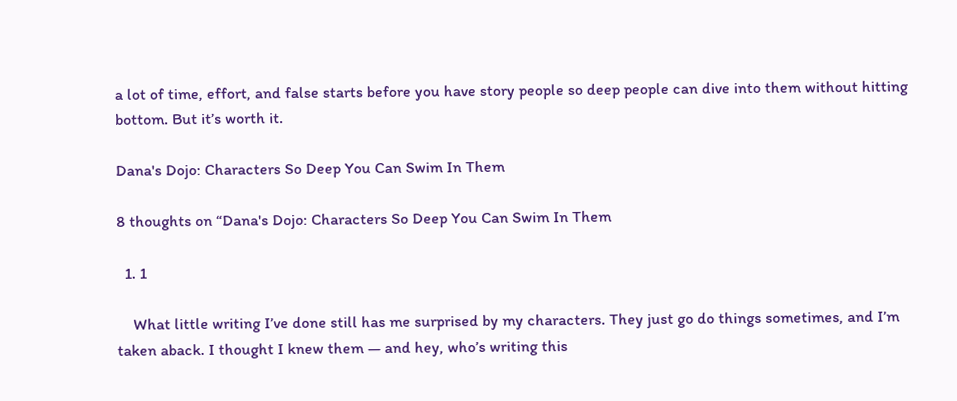a lot of time, effort, and false starts before you have story people so deep people can dive into them without hitting bottom. But it’s worth it.

Dana's Dojo: Characters So Deep You Can Swim In Them

8 thoughts on “Dana's Dojo: Characters So Deep You Can Swim In Them

  1. 1

    What little writing I’ve done still has me surprised by my characters. They just go do things sometimes, and I’m taken aback. I thought I knew them — and hey, who’s writing this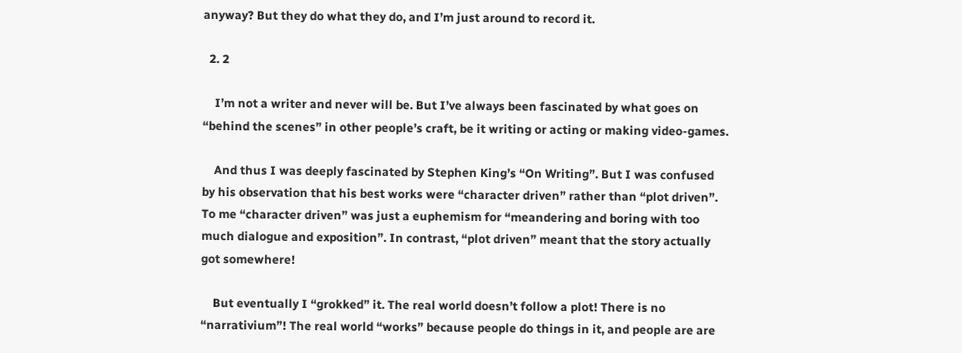anyway? But they do what they do, and I’m just around to record it.

  2. 2

    I’m not a writer and never will be. But I’ve always been fascinated by what goes on “behind the scenes” in other people’s craft, be it writing or acting or making video-games.

    And thus I was deeply fascinated by Stephen King’s “On Writing”. But I was confused by his observation that his best works were “character driven” rather than “plot driven”. To me “character driven” was just a euphemism for “meandering and boring with too much dialogue and exposition”. In contrast, “plot driven” meant that the story actually got somewhere!

    But eventually I “grokked” it. The real world doesn’t follow a plot! There is no “narrativium”! The real world “works” because people do things in it, and people are are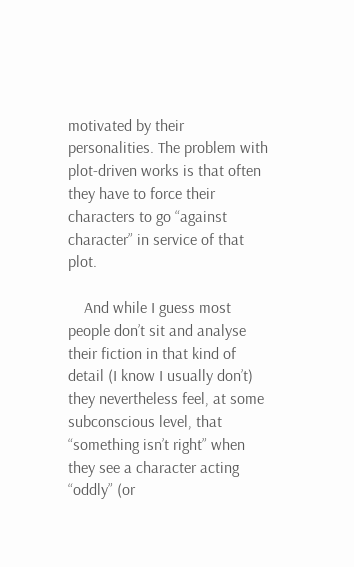motivated by their personalities. The problem with plot-driven works is that often they have to force their characters to go “against character” in service of that plot.

    And while I guess most people don’t sit and analyse their fiction in that kind of detail (I know I usually don’t) they nevertheless feel, at some subconscious level, that “something isn’t right” when they see a character acting “oddly” (or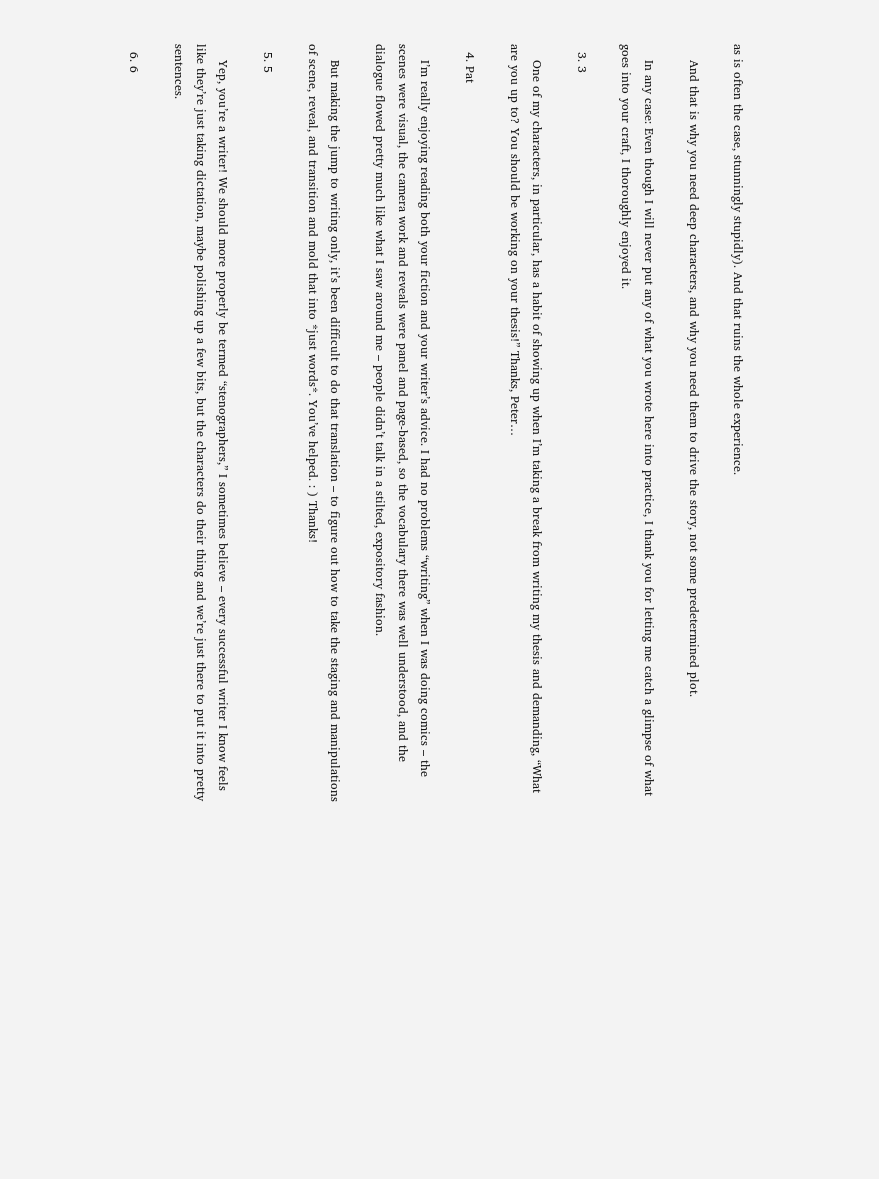as is often the case, stunningly stupidly). And that ruins the whole experience.

    And that is why you need deep characters, and why you need them to drive the story, not some predetermined plot.

    In any case: Even though I will never put any of what you wrote here into practice, I thank you for letting me catch a glimpse of what goes into your craft, I thoroughly enjoyed it.

  3. 3

    One of my characters, in particular, has a habit of showing up when I’m taking a break from writing my thesis and demanding, “What are you up to? You should be working on your thesis!” Thanks, Peter…

  4. Pat

    I’m really enjoying reading both your fiction and your writer’s advice. I had no problems “writing” when I was doing comics – the scenes were visual, the camera work and reveals were panel and page-based, so the vocabulary there was well understood, and the dialogue flowed pretty much like what I saw around me – people didn’t talk in a stilted, expository fashion.

    But making the jump to writing only, it’s been difficult to do that translation – to figure out how to take the staging and manipulations of scene, reveal, and transition and mold that into *just words*. You’ve helped. : ) Thanks!

  5. 5

    Yep, you’re a writer! We should more properly be termed “stenographers,” I sometimes believe – every successful writer I know feels like they’re just taking dictation, maybe polishing up a few bits, but the characters do their thing and we’re just there to put it into pretty sentences.

  6. 6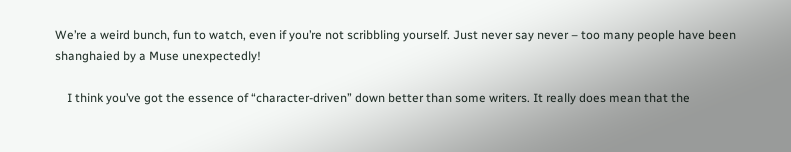We’re a weird bunch, fun to watch, even if you’re not scribbling yourself. Just never say never – too many people have been shanghaied by a Muse unexpectedly!

    I think you’ve got the essence of “character-driven” down better than some writers. It really does mean that the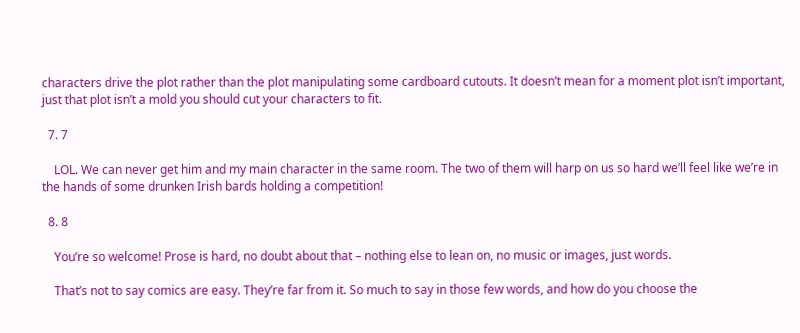characters drive the plot rather than the plot manipulating some cardboard cutouts. It doesn’t mean for a moment plot isn’t important, just that plot isn’t a mold you should cut your characters to fit.

  7. 7

    LOL. We can never get him and my main character in the same room. The two of them will harp on us so hard we’ll feel like we’re in the hands of some drunken Irish bards holding a competition!

  8. 8

    You’re so welcome! Prose is hard, no doubt about that – nothing else to lean on, no music or images, just words.

    That’s not to say comics are easy. They’re far from it. So much to say in those few words, and how do you choose the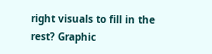right visuals to fill in the rest? Graphic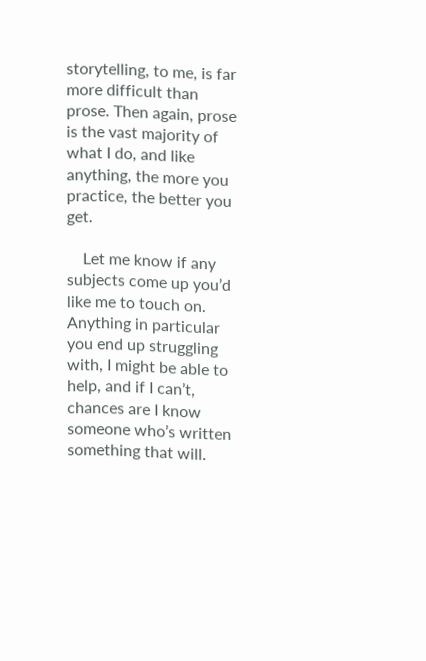storytelling, to me, is far more difficult than prose. Then again, prose is the vast majority of what I do, and like anything, the more you practice, the better you get.

    Let me know if any subjects come up you’d like me to touch on. Anything in particular you end up struggling with, I might be able to help, and if I can’t, chances are I know someone who’s written something that will.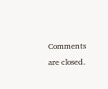Comments are closed.